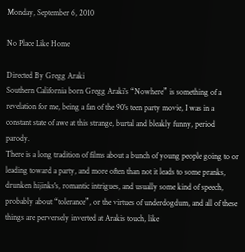Monday, September 6, 2010

No Place Like Home

Directed By Gregg Araki
Southern California born Gregg Araki’s “Nowhere” is something of a revelation for me, being a fan of the 90’s teen party movie, I was in a constant state of awe at this strange, burtal and bleakly funny, period parody.
There is a long tradition of films about a bunch of young people going to or leading toward a party, and more often than not it leads to some pranks, drunken hijinks's, romantic intrigues, and usually some kind of speech, probably about “tolerance”, or the virtues of underdogdum, and all of these things are perversely inverted at Arakis touch, like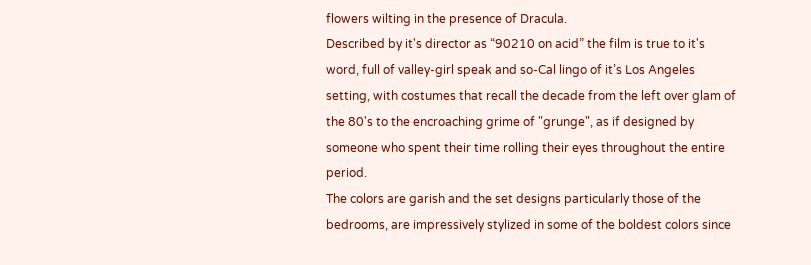flowers wilting in the presence of Dracula.
Described by it's director as “90210 on acid” the film is true to it's word, full of valley-girl speak and so-Cal lingo of it’s Los Angeles setting, with costumes that recall the decade from the left over glam of the 80's to the encroaching grime of "grunge", as if designed by someone who spent their time rolling their eyes throughout the entire period.
The colors are garish and the set designs particularly those of the bedrooms, are impressively stylized in some of the boldest colors since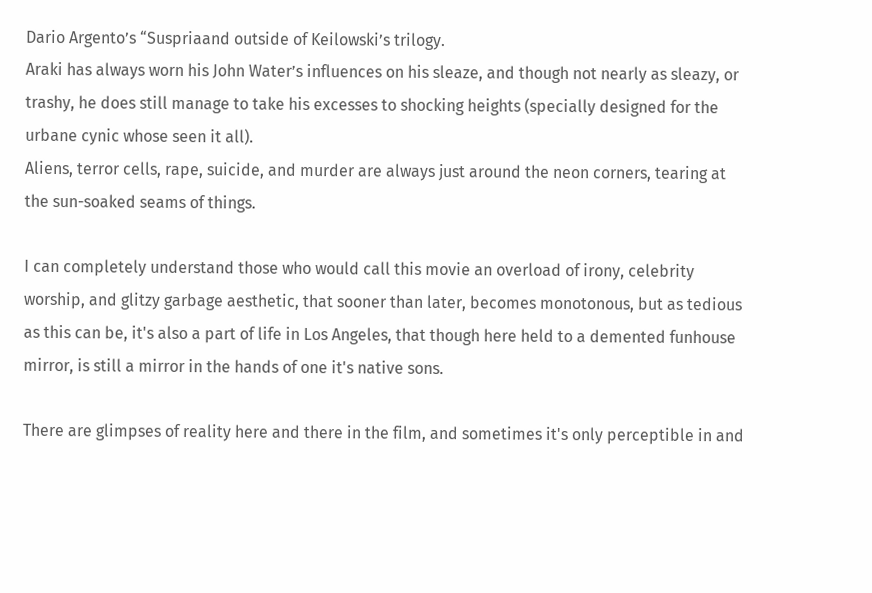Dario Argento’s “Suspriaand outside of Keilowski’s trilogy.
Araki has always worn his John Water’s influences on his sleaze, and though not nearly as sleazy, or trashy, he does still manage to take his excesses to shocking heights (specially designed for the urbane cynic whose seen it all).
Aliens, terror cells, rape, suicide, and murder are always just around the neon corners, tearing at the sun-soaked seams of things.

I can completely understand those who would call this movie an overload of irony, celebrity worship, and glitzy garbage aesthetic, that sooner than later, becomes monotonous, but as tedious as this can be, it's also a part of life in Los Angeles, that though here held to a demented funhouse mirror, is still a mirror in the hands of one it's native sons.

There are glimpses of reality here and there in the film, and sometimes it's only perceptible in and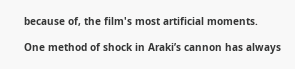because of, the film's most artificial moments.

One method of shock in Araki’s cannon has always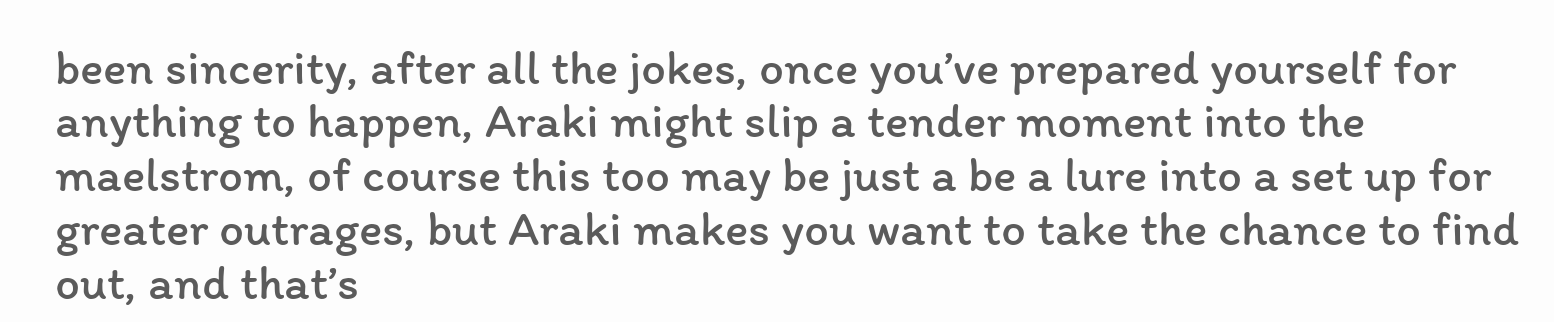been sincerity, after all the jokes, once you’ve prepared yourself for anything to happen, Araki might slip a tender moment into the maelstrom, of course this too may be just a be a lure into a set up for greater outrages, but Araki makes you want to take the chance to find out, and that’s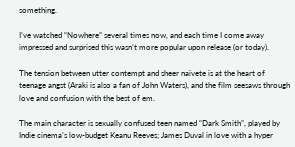something.

I’ve watched “Nowhere” several times now, and each time I come away impressed and surprised this wasn’t more popular upon release (or today).

The tension between utter contempt and sheer naivete is at the heart of teenage angst (Araki is also a fan of John Waters), and the film seesaws through love and confusion with the best of em.

The main character is sexually confused teen named “Dark Smith”, played by Indie cinema’s low-budget Keanu Reeves; James Duval in love with a hyper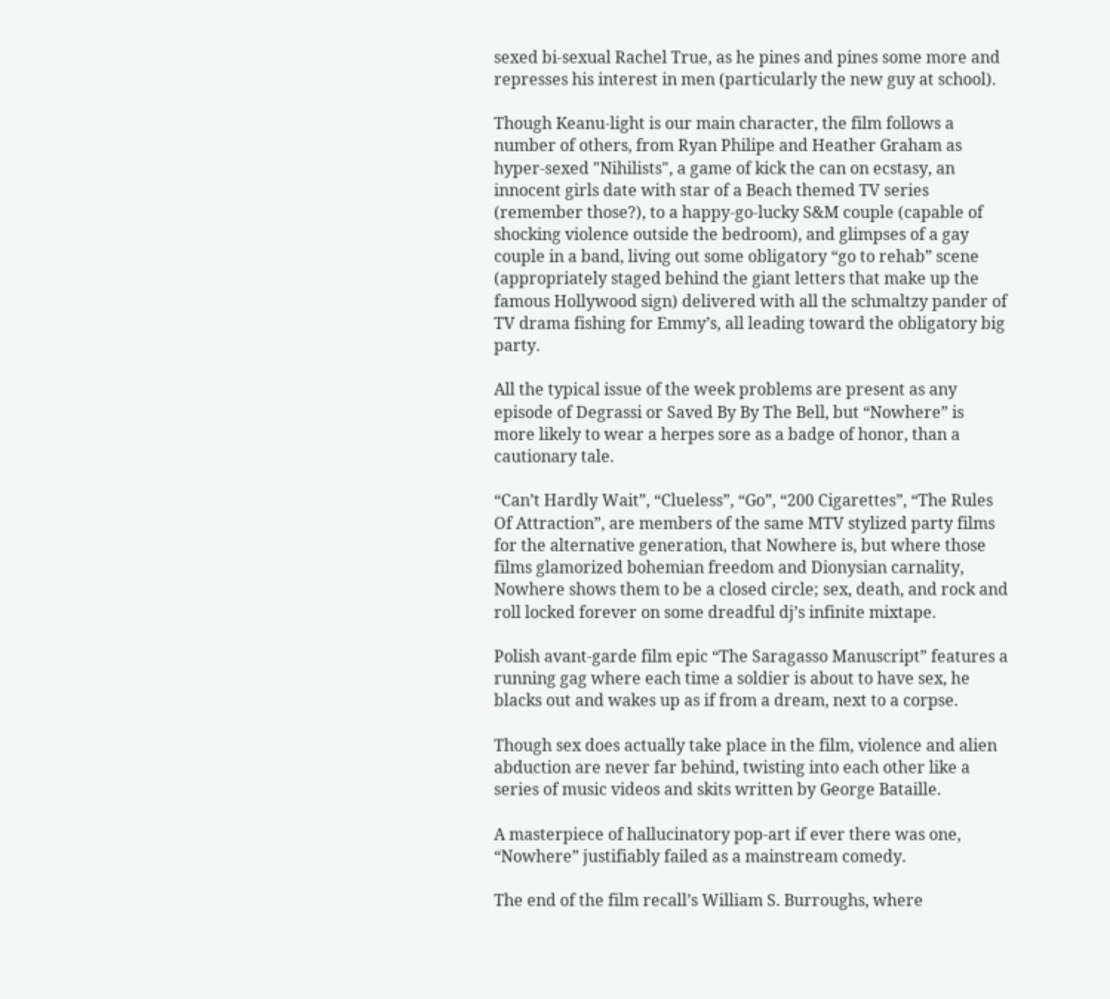sexed bi-sexual Rachel True, as he pines and pines some more and represses his interest in men (particularly the new guy at school).

Though Keanu-light is our main character, the film follows a number of others, from Ryan Philipe and Heather Graham as hyper-sexed "Nihilists", a game of kick the can on ecstasy, an innocent girls date with star of a Beach themed TV series (remember those?), to a happy-go-lucky S&M couple (capable of shocking violence outside the bedroom), and glimpses of a gay couple in a band, living out some obligatory “go to rehab” scene (appropriately staged behind the giant letters that make up the famous Hollywood sign) delivered with all the schmaltzy pander of TV drama fishing for Emmy’s, all leading toward the obligatory big party.

All the typical issue of the week problems are present as any episode of Degrassi or Saved By By The Bell, but “Nowhere” is more likely to wear a herpes sore as a badge of honor, than a cautionary tale.

“Can’t Hardly Wait”, “Clueless”, “Go”, “200 Cigarettes”, “The Rules Of Attraction”, are members of the same MTV stylized party films for the alternative generation, that Nowhere is, but where those films glamorized bohemian freedom and Dionysian carnality, Nowhere shows them to be a closed circle; sex, death, and rock and roll locked forever on some dreadful dj’s infinite mixtape.

Polish avant-garde film epic “The Saragasso Manuscript” features a running gag where each time a soldier is about to have sex, he blacks out and wakes up as if from a dream, next to a corpse.

Though sex does actually take place in the film, violence and alien abduction are never far behind, twisting into each other like a series of music videos and skits written by George Bataille.

A masterpiece of hallucinatory pop-art if ever there was one, “Nowhere” justifiably failed as a mainstream comedy.

The end of the film recall’s William S. Burroughs, where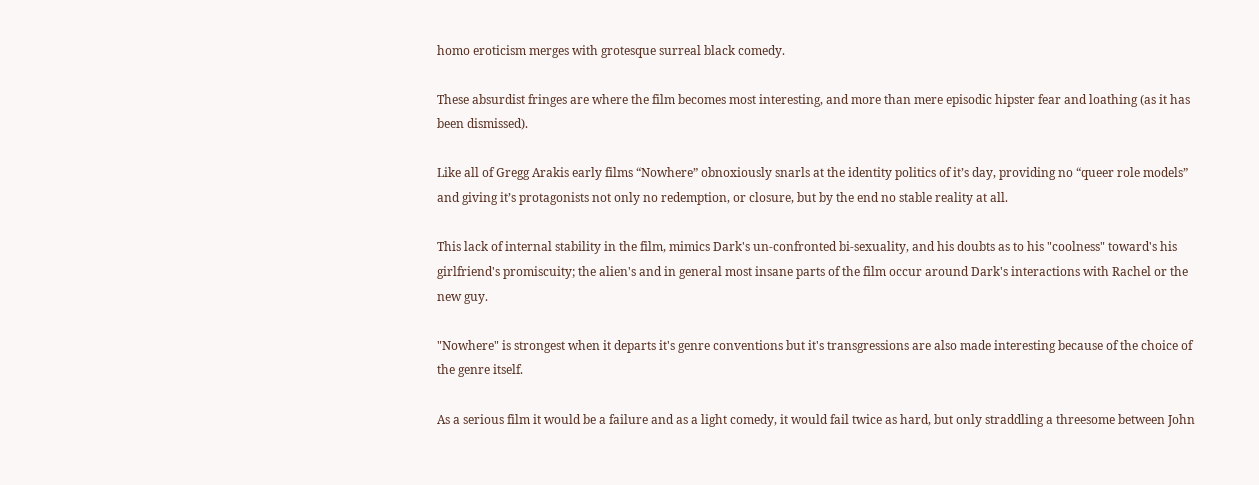homo eroticism merges with grotesque surreal black comedy.

These absurdist fringes are where the film becomes most interesting, and more than mere episodic hipster fear and loathing (as it has been dismissed).

Like all of Gregg Arakis early films “Nowhere” obnoxiously snarls at the identity politics of it’s day, providing no “queer role models” and giving it’s protagonists not only no redemption, or closure, but by the end no stable reality at all.

This lack of internal stability in the film, mimics Dark's un-confronted bi-sexuality, and his doubts as to his "coolness" toward's his girlfriend's promiscuity; the alien's and in general most insane parts of the film occur around Dark's interactions with Rachel or the new guy.

"Nowhere" is strongest when it departs it's genre conventions but it's transgressions are also made interesting because of the choice of the genre itself.

As a serious film it would be a failure and as a light comedy, it would fail twice as hard, but only straddling a threesome between John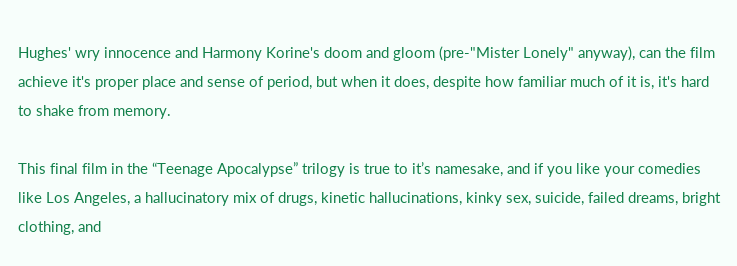Hughes' wry innocence and Harmony Korine's doom and gloom (pre-"Mister Lonely" anyway), can the film achieve it's proper place and sense of period, but when it does, despite how familiar much of it is, it's hard to shake from memory.

This final film in the “Teenage Apocalypse” trilogy is true to it’s namesake, and if you like your comedies like Los Angeles, a hallucinatory mix of drugs, kinetic hallucinations, kinky sex, suicide, failed dreams, bright clothing, and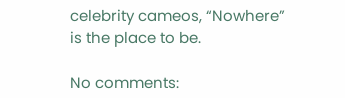celebrity cameos, “Nowhere” is the place to be.

No comments: